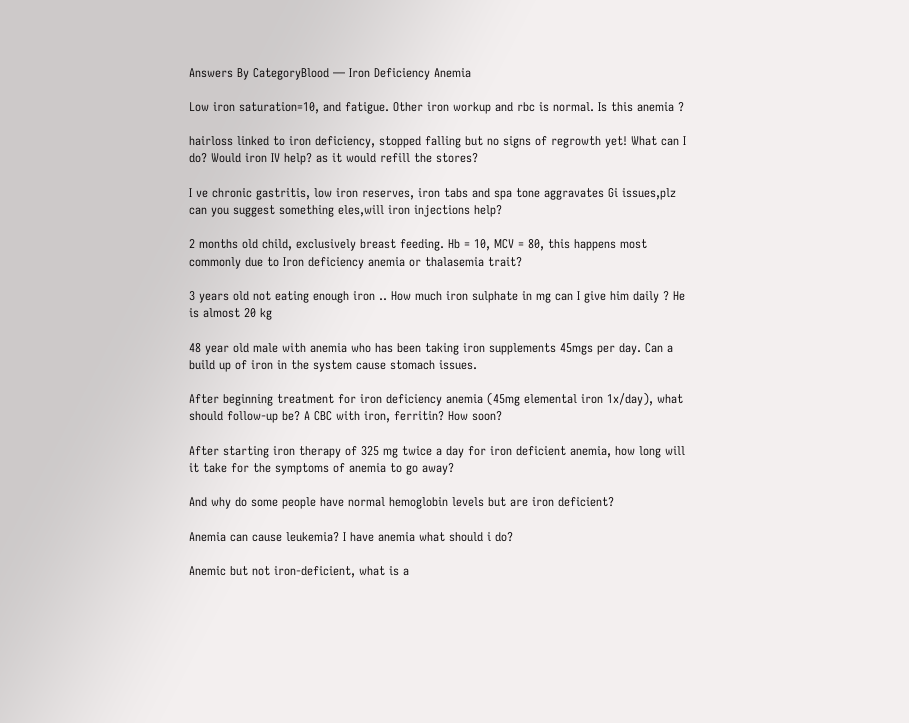Answers By CategoryBlood — Iron Deficiency Anemia

Low iron saturation=10, and fatigue. Other iron workup and rbc is normal. Is this anemia ?

hairloss linked to iron deficiency, stopped falling but no signs of regrowth yet! What can I do? Would iron IV help? as it would refill the stores?

I ve chronic gastritis, low iron reserves, iron tabs and spa tone aggravates Gi issues,plz can you suggest something eles,will iron injections help?

2 months old child, exclusively breast feeding. Hb = 10, MCV = 80, this happens most commonly due to Iron deficiency anemia or thalasemia trait?

3 years old not eating enough iron .. How much iron sulphate in mg can I give him daily ? He is almost 20 kg

48 year old male with anemia who has been taking iron supplements 45mgs per day. Can a build up of iron in the system cause stomach issues.

After beginning treatment for iron deficiency anemia (45mg elemental iron 1x/day), what should follow-up be? A CBC with iron, ferritin? How soon?

After starting iron therapy of 325 mg twice a day for iron deficient anemia, how long will it take for the symptoms of anemia to go away?

And why do some people have normal hemoglobin levels but are iron deficient?

Anemia can cause leukemia? I have anemia what should i do?

Anemic but not iron-deficient, what is a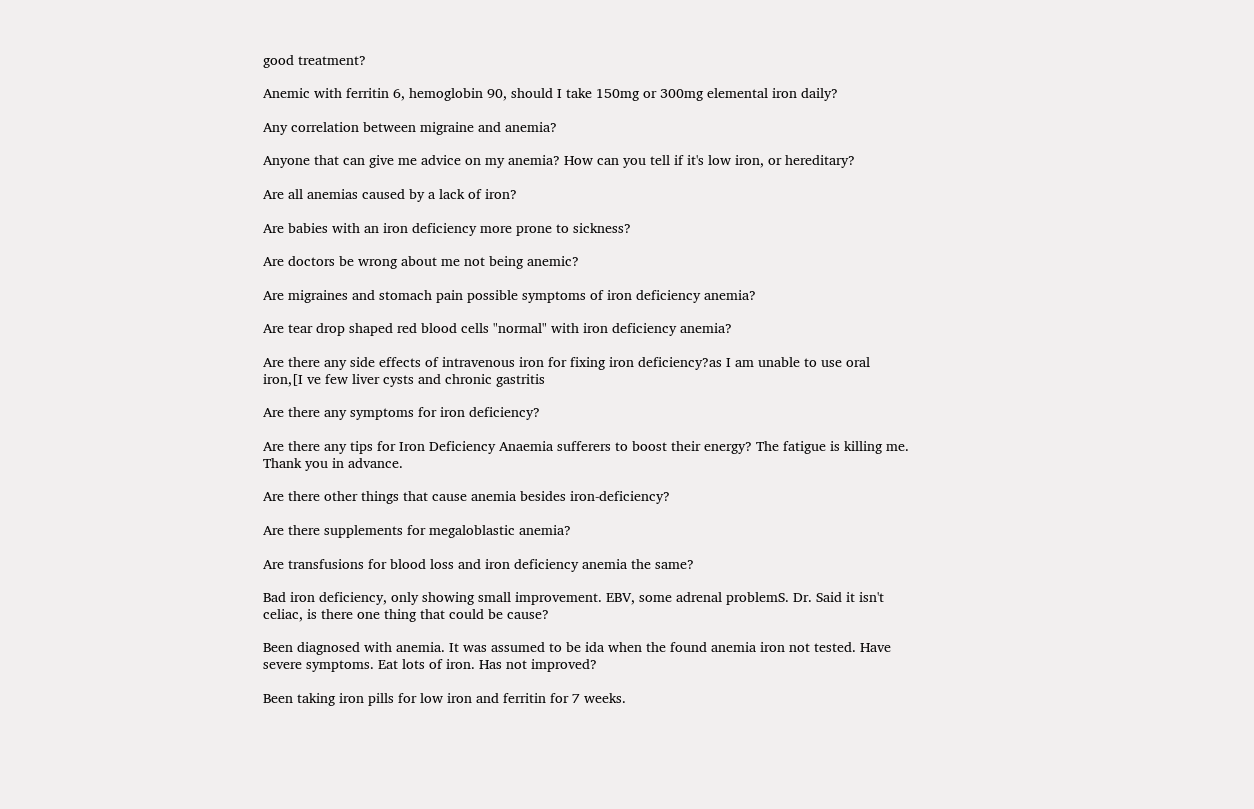good treatment?

Anemic with ferritin 6, hemoglobin 90, should I take 150mg or 300mg elemental iron daily?

Any correlation between migraine and anemia?

Anyone that can give me advice on my anemia? How can you tell if it's low iron, or hereditary?

Are all anemias caused by a lack of iron?

Are babies with an iron deficiency more prone to sickness?

Are doctors be wrong about me not being anemic?

Are migraines and stomach pain possible symptoms of iron deficiency anemia?

Are tear drop shaped red blood cells "normal" with iron deficiency anemia?

Are there any side effects of intravenous iron for fixing iron deficiency?as I am unable to use oral iron,[I ve few liver cysts and chronic gastritis

Are there any symptoms for iron deficiency?

Are there any tips for Iron Deficiency Anaemia sufferers to boost their energy? The fatigue is killing me. Thank you in advance.

Are there other things that cause anemia besides iron-deficiency?

Are there supplements for megaloblastic anemia?

Are transfusions for blood loss and iron deficiency anemia the same?

Bad iron deficiency, only showing small improvement. EBV, some adrenal problemS. Dr. Said it isn't celiac, is there one thing that could be cause?

Been diagnosed with anemia. It was assumed to be ida when the found anemia iron not tested. Have severe symptoms. Eat lots of iron. Has not improved?

Been taking iron pills for low iron and ferritin for 7 weeks.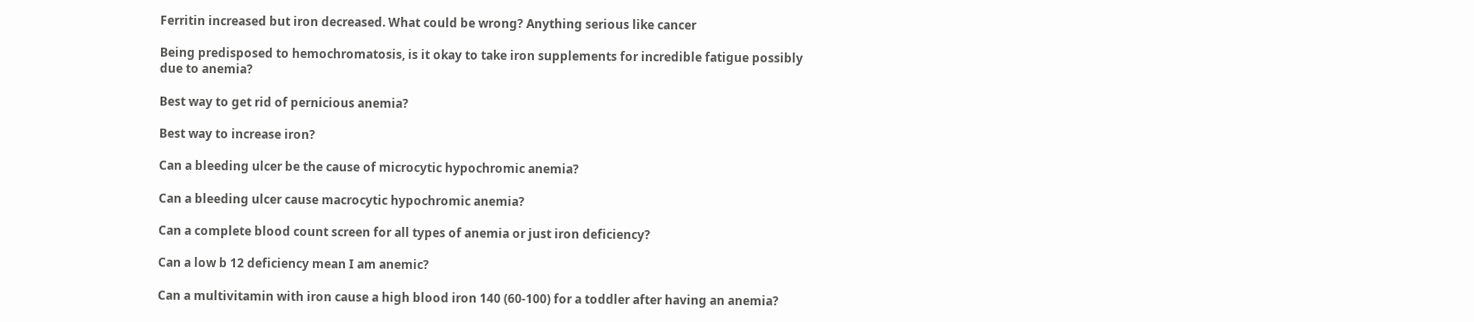Ferritin increased but iron decreased. What could be wrong? Anything serious like cancer

Being predisposed to hemochromatosis, is it okay to take iron supplements for incredible fatigue possibly due to anemia?

Best way to get rid of pernicious anemia?

Best way to increase iron?

Can a bleeding ulcer be the cause of microcytic hypochromic anemia?

Can a bleeding ulcer cause macrocytic hypochromic anemia?

Can a complete blood count screen for all types of anemia or just iron deficiency?

Can a low b 12 deficiency mean I am anemic?

Can a multivitamin with iron cause a high blood iron 140 (60-100) for a toddler after having an anemia?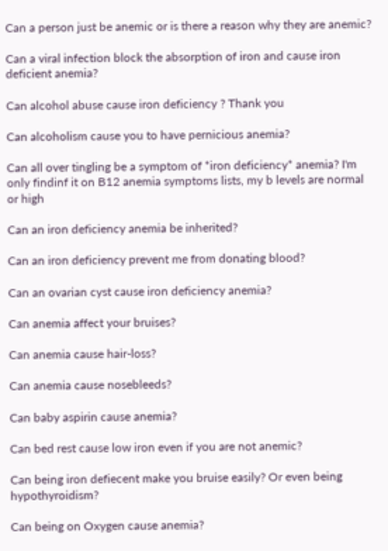Can a person just be anemic or is there a reason why they are anemic?

Can a viral infection block the absorption of iron and cause iron deficient anemia?

Can alcohol abuse cause iron deficiency ? Thank you

Can alcoholism cause you to have pernicious anemia?

Can all over tingling be a symptom of *iron deficiency* anemia? I'm only findinf it on B12 anemia symptoms lists, my b levels are normal or high

Can an iron deficiency anemia be inherited?

Can an iron deficiency prevent me from donating blood?

Can an ovarian cyst cause iron deficiency anemia?

Can anemia affect your bruises?

Can anemia cause hair-loss?

Can anemia cause nosebleeds?

Can baby aspirin cause anemia?

Can bed rest cause low iron even if you are not anemic?

Can being iron defiecent make you bruise easily? Or even being hypothyroidism?

Can being on Oxygen cause anemia?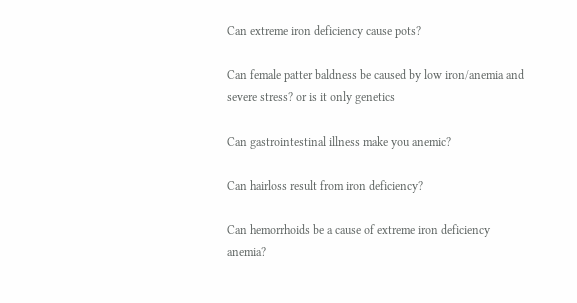Can extreme iron deficiency cause pots?

Can female patter baldness be caused by low iron/anemia and severe stress? or is it only genetics

Can gastrointestinal illness make you anemic?

Can hairloss result from iron deficiency?

Can hemorrhoids be a cause of extreme iron deficiency anemia?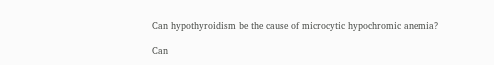Can hypothyroidism be the cause of microcytic hypochromic anemia?

Can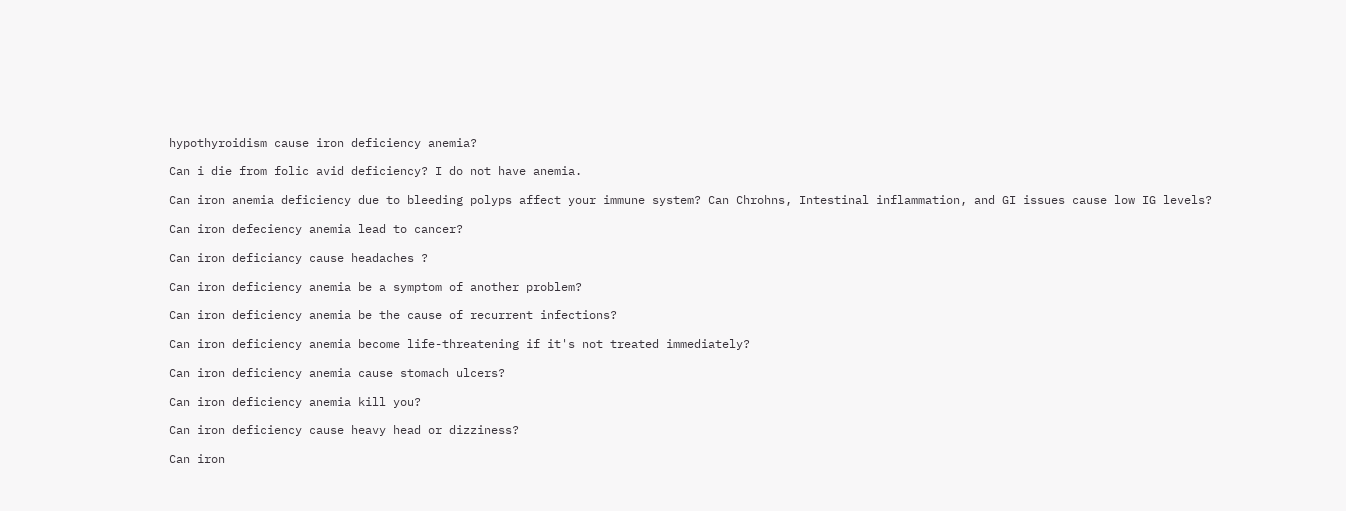hypothyroidism cause iron deficiency anemia?

Can i die from folic avid deficiency? I do not have anemia.

Can iron anemia deficiency due to bleeding polyps affect your immune system? Can Chrohns, Intestinal inflammation, and GI issues cause low IG levels?

Can iron defeciency anemia lead to cancer?

Can iron deficiancy cause headaches ?

Can iron deficiency anemia be a symptom of another problem?

Can iron deficiency anemia be the cause of recurrent infections?

Can iron deficiency anemia become life-threatening if it's not treated immediately?

Can iron deficiency anemia cause stomach ulcers?

Can iron deficiency anemia kill you?

Can iron deficiency cause heavy head or dizziness?

Can iron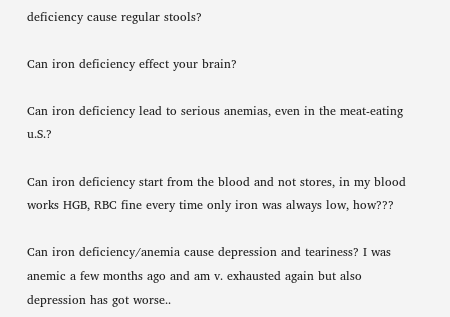deficiency cause regular stools?

Can iron deficiency effect your brain?

Can iron deficiency lead to serious anemias, even in the meat-eating u.S.?

Can iron deficiency start from the blood and not stores, in my blood works HGB, RBC fine every time only iron was always low, how???

Can iron deficiency/anemia cause depression and teariness? I was anemic a few months ago and am v. exhausted again but also depression has got worse..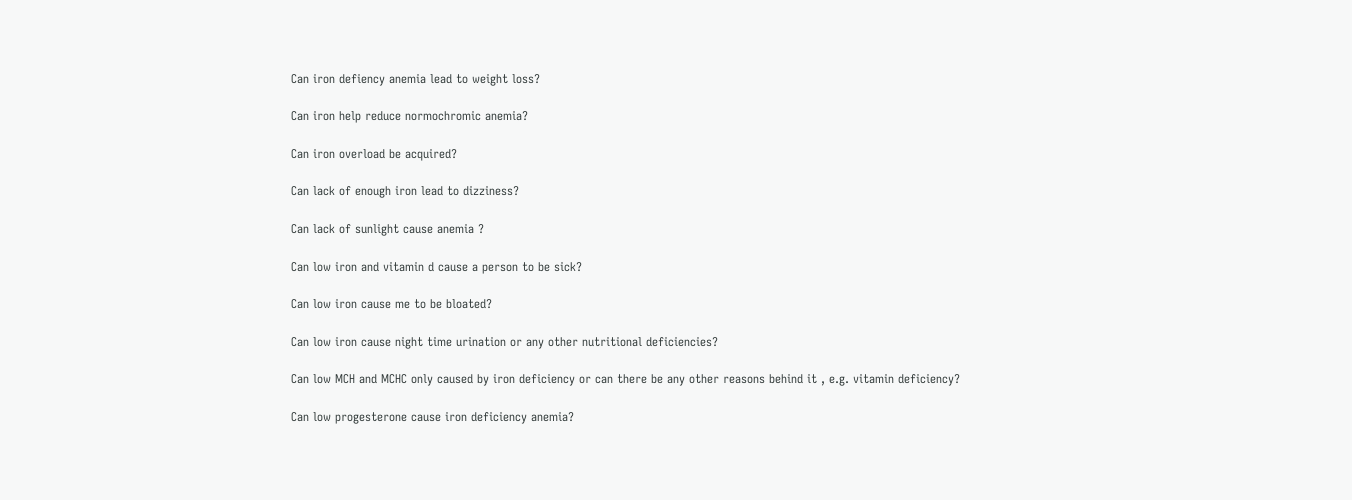Can iron defiency anemia lead to weight loss?

Can iron help reduce normochromic anemia?

Can iron overload be acquired?

Can lack of enough iron lead to dizziness?

Can lack of sunlight cause anemia ?

Can low iron and vitamin d cause a person to be sick?

Can low iron cause me to be bloated?

Can low iron cause night time urination or any other nutritional deficiencies?

Can low MCH and MCHC only caused by iron deficiency or can there be any other reasons behind it , e.g. vitamin deficiency?

Can low progesterone cause iron deficiency anemia?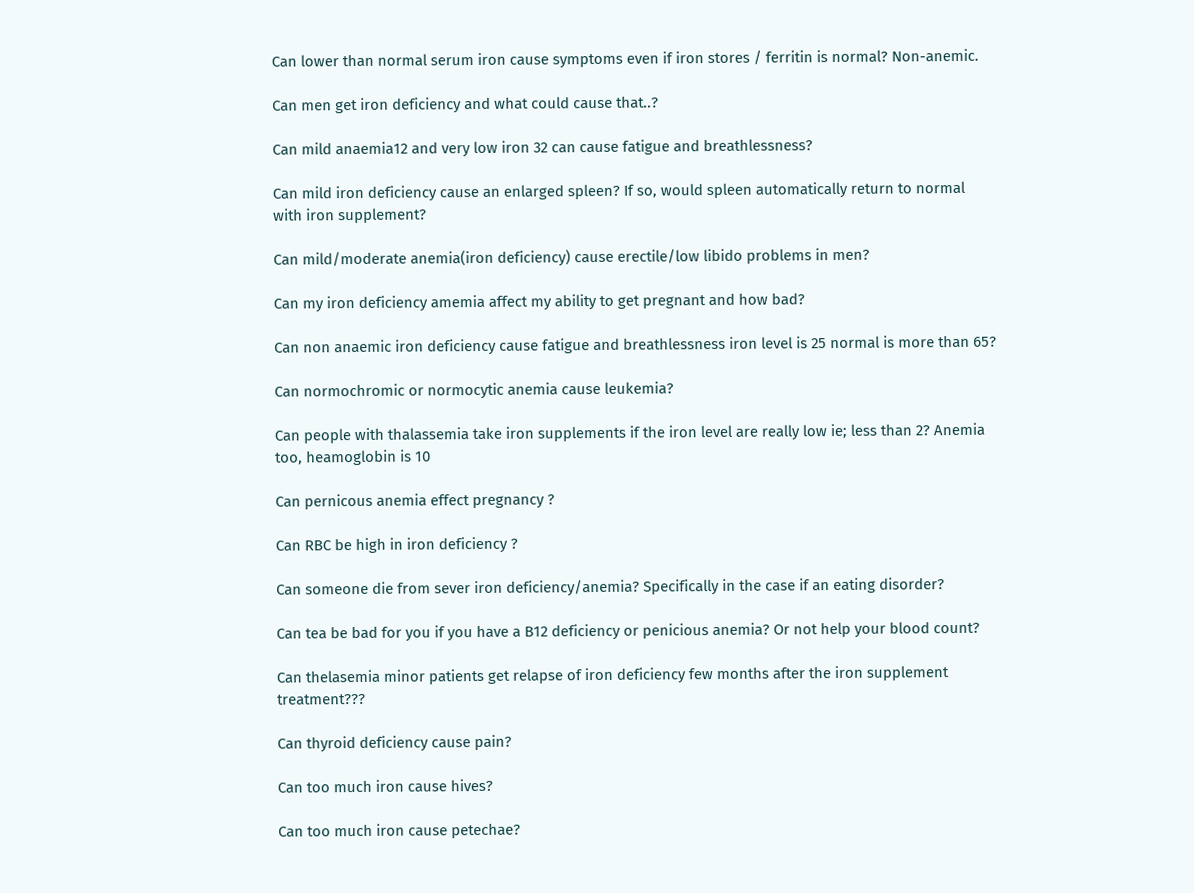Can lower than normal serum iron cause symptoms even if iron stores / ferritin is normal? Non-anemic.

Can men get iron deficiency and what could cause that..?

Can mild anaemia12 and very low iron 32 can cause fatigue and breathlessness?

Can mild iron deficiency cause an enlarged spleen? If so, would spleen automatically return to normal with iron supplement?

Can mild/moderate anemia(iron deficiency) cause erectile/low libido problems in men?

Can my iron deficiency amemia affect my ability to get pregnant and how bad?

Can non anaemic iron deficiency cause fatigue and breathlessness iron level is 25 normal is more than 65?

Can normochromic or normocytic anemia cause leukemia?

Can people with thalassemia take iron supplements if the iron level are really low ie; less than 2? Anemia too, heamoglobin is 10

Can pernicous anemia effect pregnancy ?

Can RBC be high in iron deficiency ?

Can someone die from sever iron deficiency/anemia? Specifically in the case if an eating disorder?

Can tea be bad for you if you have a B12 deficiency or penicious anemia? Or not help your blood count?

Can thelasemia minor patients get relapse of iron deficiency few months after the iron supplement treatment???

Can thyroid deficiency cause pain?

Can too much iron cause hives?

Can too much iron cause petechae?